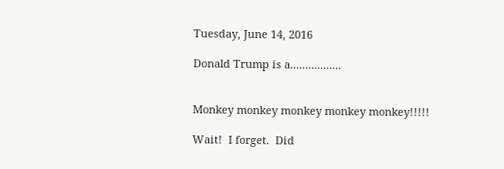Tuesday, June 14, 2016

Donald Trump is a.................


Monkey monkey monkey monkey monkey!!!!!

Wait!  I forget.  Did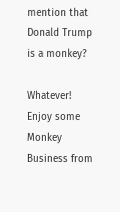mention that Donald Trump is a monkey?

Whatever!  Enjoy some Monkey Business from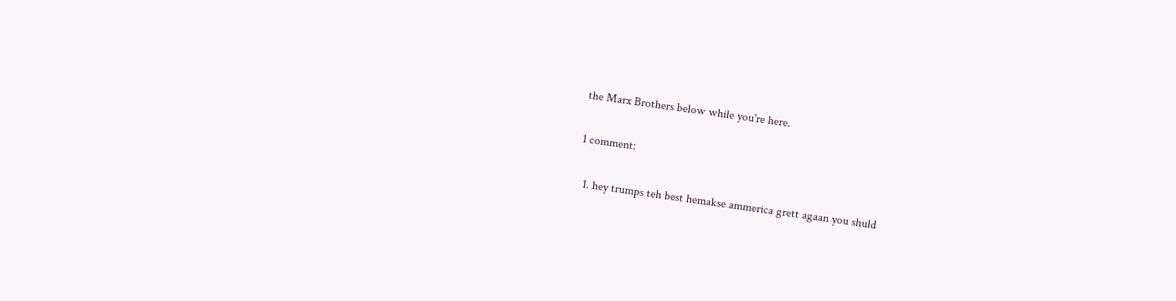the Marx Brothers below while you're here.

1 comment:

  1. hey trumps teh best hemakse ammerica grett agaan you shuld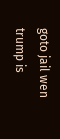goto jail wen trump is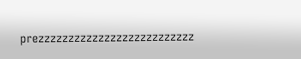prezzzzzzzzzzzzzzzzzzzzzzzzzz